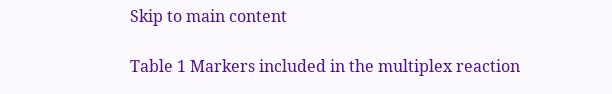Skip to main content

Table 1 Markers included in the multiplex reaction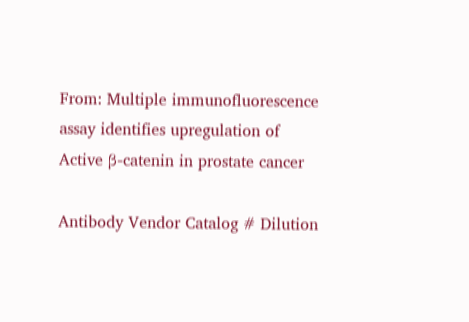From: Multiple immunofluorescence assay identifies upregulation of Active β-catenin in prostate cancer

Antibody Vendor Catalog # Dilution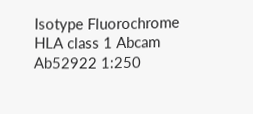Isotype Fluorochrome
HLA class 1 Abcam Ab52922 1:250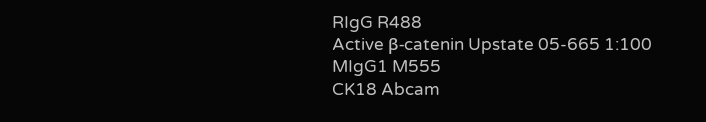RIgG R488
Active β-catenin Upstate 05-665 1:100 MIgG1 M555
CK18 Abcam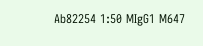Ab82254 1:50 MIgG1 M647